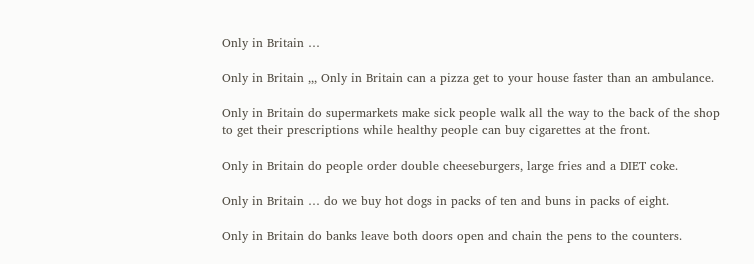Only in Britain …

Only in Britain ,,, Only in Britain can a pizza get to your house faster than an ambulance.

Only in Britain do supermarkets make sick people walk all the way to the back of the shop to get their prescriptions while healthy people can buy cigarettes at the front.

Only in Britain do people order double cheeseburgers, large fries and a DIET coke.

Only in Britain … do we buy hot dogs in packs of ten and buns in packs of eight.

Only in Britain do banks leave both doors open and chain the pens to the counters.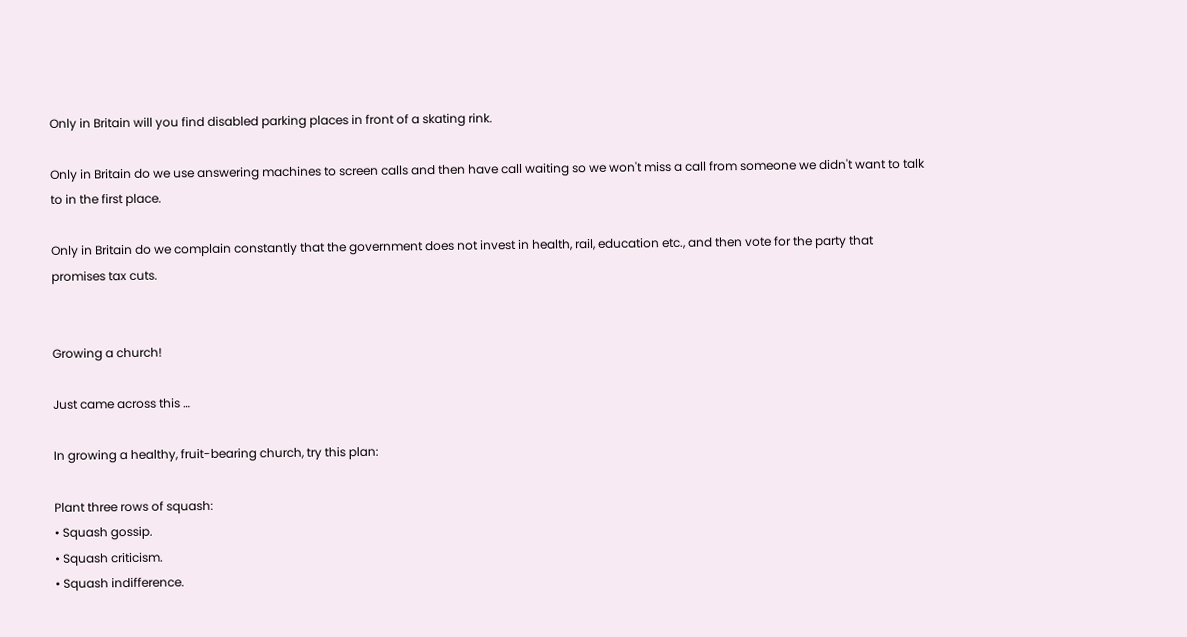Only in Britain will you find disabled parking places in front of a skating rink.

Only in Britain do we use answering machines to screen calls and then have call waiting so we won't miss a call from someone we didn't want to talk to in the first place.

Only in Britain do we complain constantly that the government does not invest in health, rail, education etc., and then vote for the party that promises tax cuts.


Growing a church!

Just came across this …

In growing a healthy, fruit-bearing church, try this plan:

Plant three rows of squash:
• Squash gossip.
• Squash criticism.
• Squash indifference.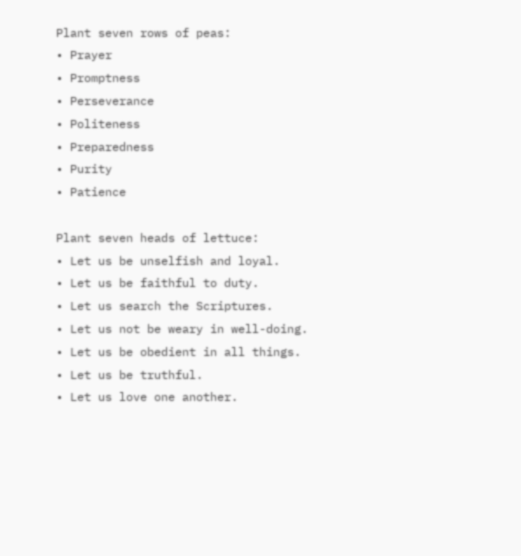Plant seven rows of peas:
• Prayer
• Promptness
• Perseverance
• Politeness
• Preparedness
• Purity
• Patience

Plant seven heads of lettuce:
• Let us be unselfish and loyal.
• Let us be faithful to duty.
• Let us search the Scriptures.
• Let us not be weary in well-doing.
• Let us be obedient in all things.
• Let us be truthful.
• Let us love one another.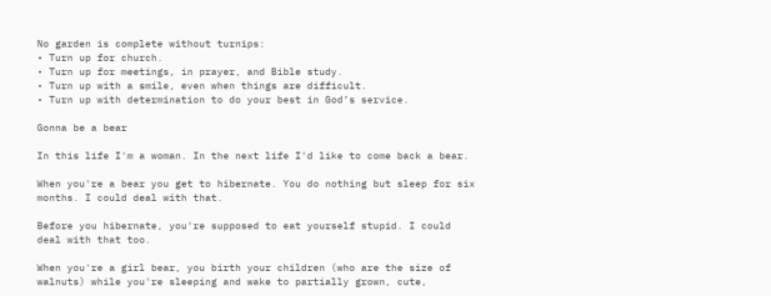No garden is complete without turnips:
• Turn up for church.
• Turn up for meetings, in prayer, and Bible study.
• Turn up with a smile, even when things are difficult.
• Turn up with determination to do your best in God’s service.

Gonna be a bear

In this life I'm a woman. In the next life I'd like to come back a bear.

When you're a bear you get to hibernate. You do nothing but sleep for six months. I could deal with that.

Before you hibernate, you're supposed to eat yourself stupid. I could deal with that too.

When you're a girl bear, you birth your children (who are the size of walnuts) while you're sleeping and wake to partially grown, cute,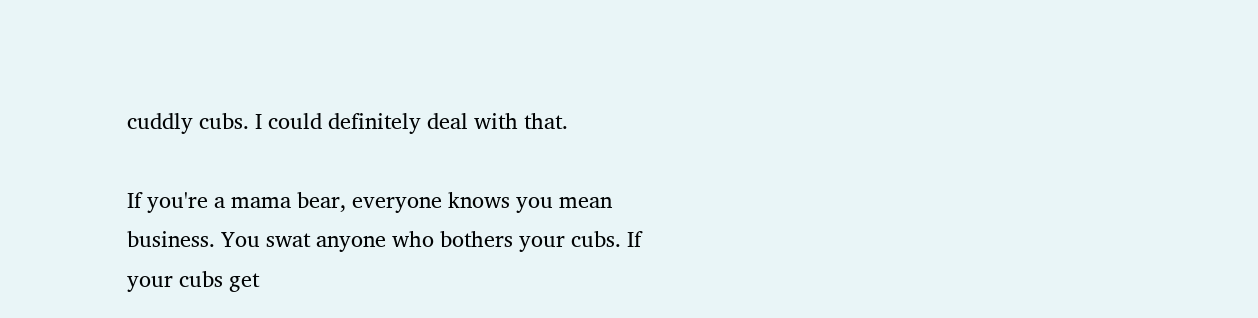cuddly cubs. I could definitely deal with that.

If you're a mama bear, everyone knows you mean business. You swat anyone who bothers your cubs. If your cubs get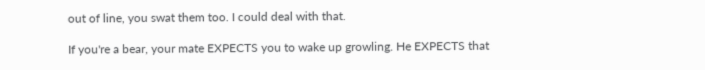out of line, you swat them too. I could deal with that.

If you're a bear, your mate EXPECTS you to wake up growling. He EXPECTS that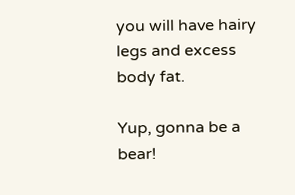you will have hairy legs and excess body fat.

Yup, gonna be a bear!